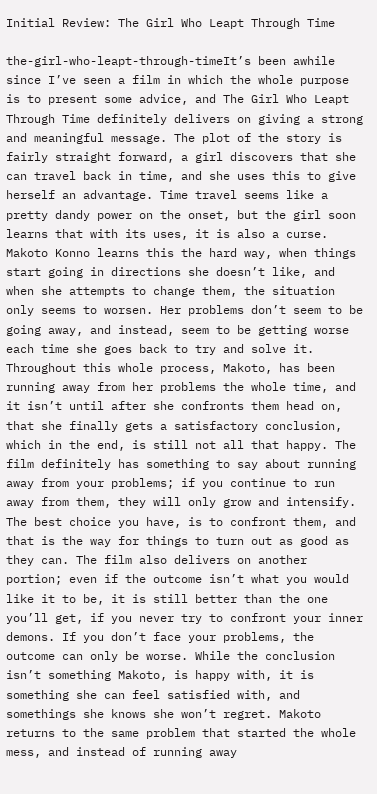Initial Review: The Girl Who Leapt Through Time

the-girl-who-leapt-through-timeIt’s been awhile since I’ve seen a film in which the whole purpose is to present some advice, and The Girl Who Leapt Through Time definitely delivers on giving a strong and meaningful message. The plot of the story is fairly straight forward, a girl discovers that she can travel back in time, and she uses this to give herself an advantage. Time travel seems like a pretty dandy power on the onset, but the girl soon learns that with its uses, it is also a curse. Makoto Konno learns this the hard way, when things start going in directions she doesn’t like, and when she attempts to change them, the situation only seems to worsen. Her problems don’t seem to be going away, and instead, seem to be getting worse each time she goes back to try and solve it. Throughout this whole process, Makoto, has been running away from her problems the whole time, and it isn’t until after she confronts them head on, that she finally gets a satisfactory conclusion, which in the end, is still not all that happy. The film definitely has something to say about running away from your problems; if you continue to run away from them, they will only grow and intensify. The best choice you have, is to confront them, and that is the way for things to turn out as good as they can. The film also delivers on another portion; even if the outcome isn’t what you would like it to be, it is still better than the one you’ll get, if you never try to confront your inner demons. If you don’t face your problems, the outcome can only be worse. While the conclusion isn’t something Makoto, is happy with, it is something she can feel satisfied with, and somethings she knows she won’t regret. Makoto returns to the same problem that started the whole mess, and instead of running away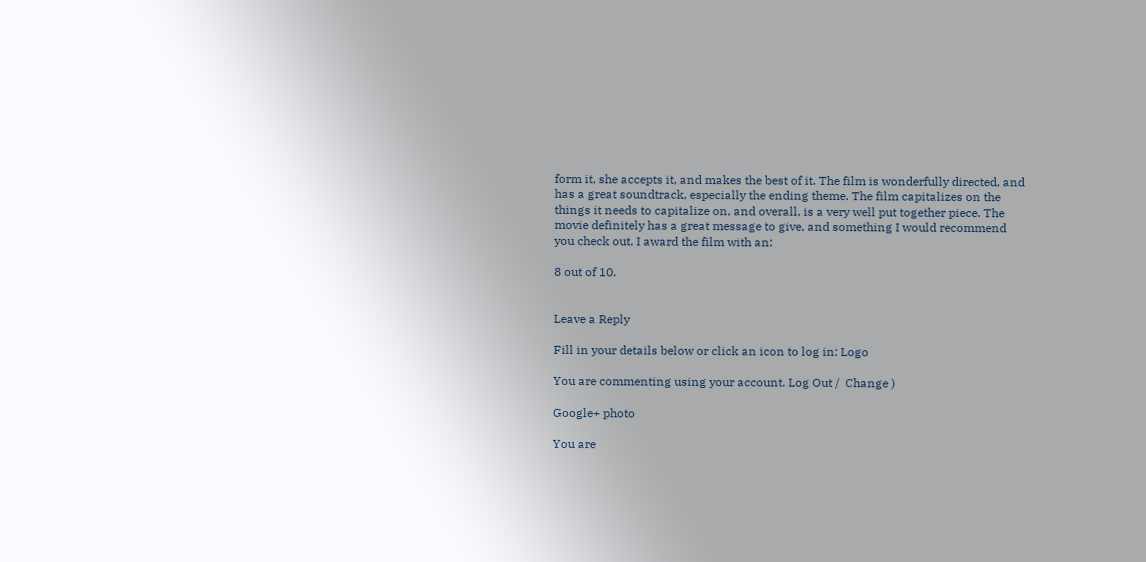form it, she accepts it, and makes the best of it. The film is wonderfully directed, and has a great soundtrack, especially the ending theme. The film capitalizes on the things it needs to capitalize on, and overall, is a very well put together piece. The movie definitely has a great message to give, and something I would recommend you check out. I award the film with an:

8 out of 10.


Leave a Reply

Fill in your details below or click an icon to log in: Logo

You are commenting using your account. Log Out /  Change )

Google+ photo

You are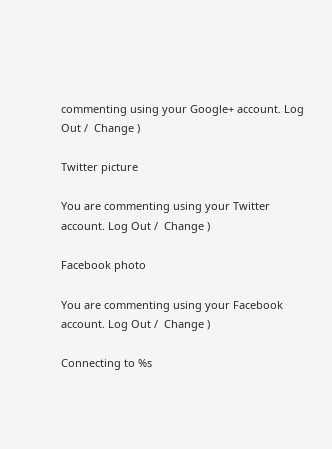commenting using your Google+ account. Log Out /  Change )

Twitter picture

You are commenting using your Twitter account. Log Out /  Change )

Facebook photo

You are commenting using your Facebook account. Log Out /  Change )

Connecting to %s